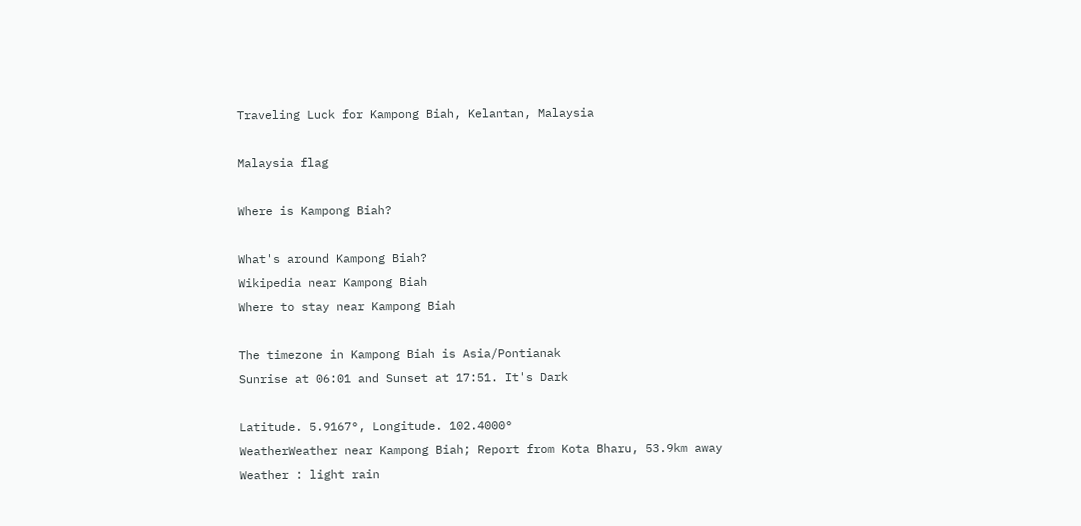Traveling Luck for Kampong Biah, Kelantan, Malaysia

Malaysia flag

Where is Kampong Biah?

What's around Kampong Biah?
Wikipedia near Kampong Biah
Where to stay near Kampong Biah

The timezone in Kampong Biah is Asia/Pontianak
Sunrise at 06:01 and Sunset at 17:51. It's Dark

Latitude. 5.9167°, Longitude. 102.4000°
WeatherWeather near Kampong Biah; Report from Kota Bharu, 53.9km away
Weather : light rain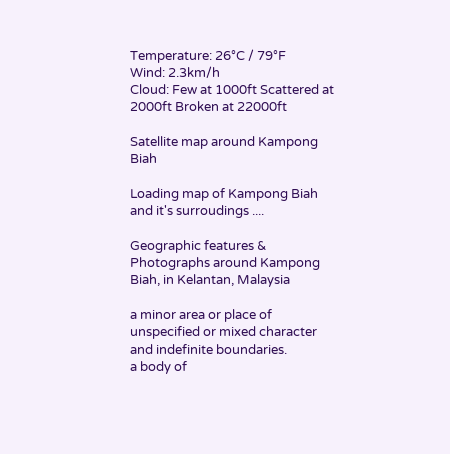Temperature: 26°C / 79°F
Wind: 2.3km/h
Cloud: Few at 1000ft Scattered at 2000ft Broken at 22000ft

Satellite map around Kampong Biah

Loading map of Kampong Biah and it's surroudings ....

Geographic features & Photographs around Kampong Biah, in Kelantan, Malaysia

a minor area or place of unspecified or mixed character and indefinite boundaries.
a body of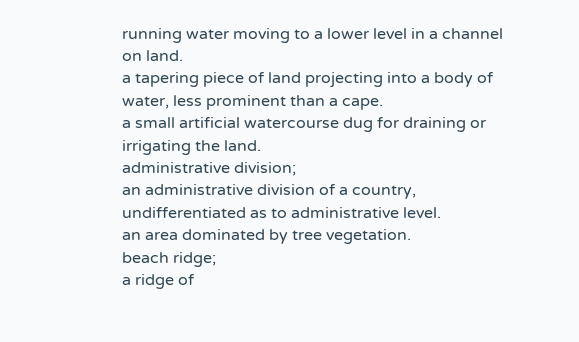running water moving to a lower level in a channel on land.
a tapering piece of land projecting into a body of water, less prominent than a cape.
a small artificial watercourse dug for draining or irrigating the land.
administrative division;
an administrative division of a country, undifferentiated as to administrative level.
an area dominated by tree vegetation.
beach ridge;
a ridge of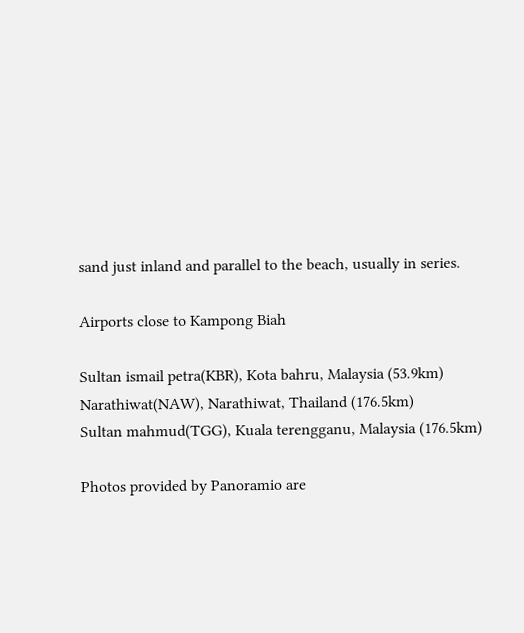sand just inland and parallel to the beach, usually in series.

Airports close to Kampong Biah

Sultan ismail petra(KBR), Kota bahru, Malaysia (53.9km)
Narathiwat(NAW), Narathiwat, Thailand (176.5km)
Sultan mahmud(TGG), Kuala terengganu, Malaysia (176.5km)

Photos provided by Panoramio are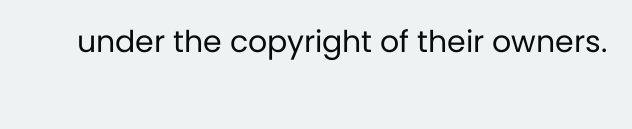under the copyright of their owners.